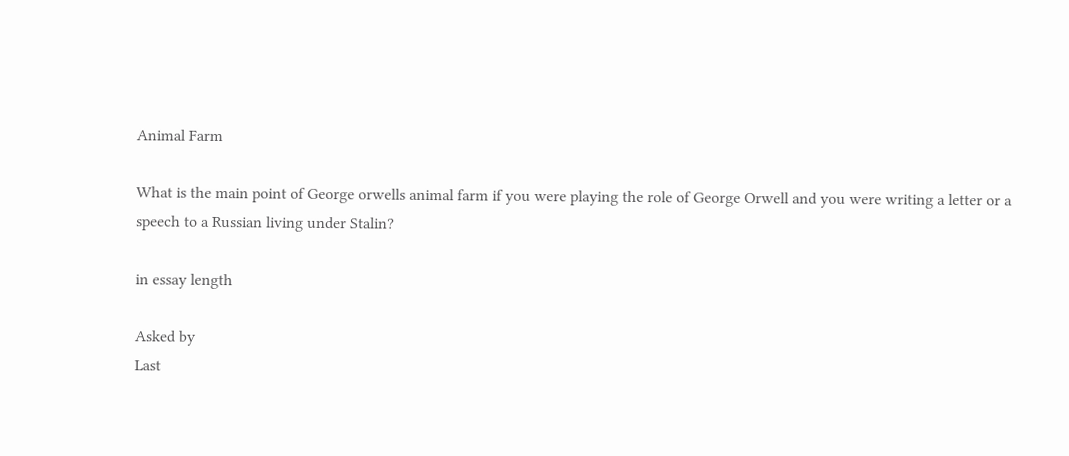Animal Farm

What is the main point of George orwells animal farm if you were playing the role of George Orwell and you were writing a letter or a speech to a Russian living under Stalin?

in essay length

Asked by
Last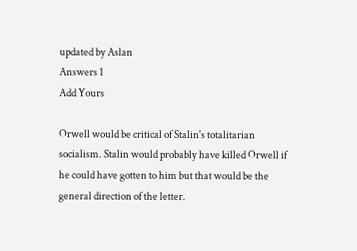updated by Aslan
Answers 1
Add Yours

Orwell would be critical of Stalin's totalitarian socialism. Stalin would probably have killed Orwell if he could have gotten to him but that would be the general direction of the letter.